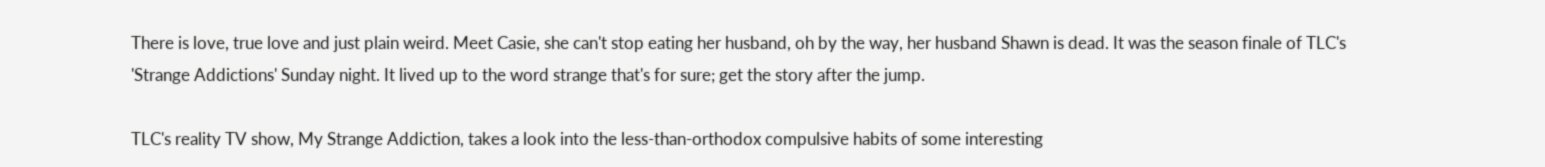There is love, true love and just plain weird. Meet Casie, she can't stop eating her husband, oh by the way, her husband Shawn is dead. It was the season finale of TLC's 'Strange Addictions' Sunday night. It lived up to the word strange that's for sure; get the story after the jump.

TLC's reality TV show, My Strange Addiction, takes a look into the less-than-orthodox compulsive habits of some interesting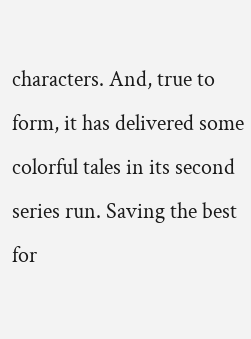characters. And, true to form, it has delivered some colorful tales in its second series run. Saving the best for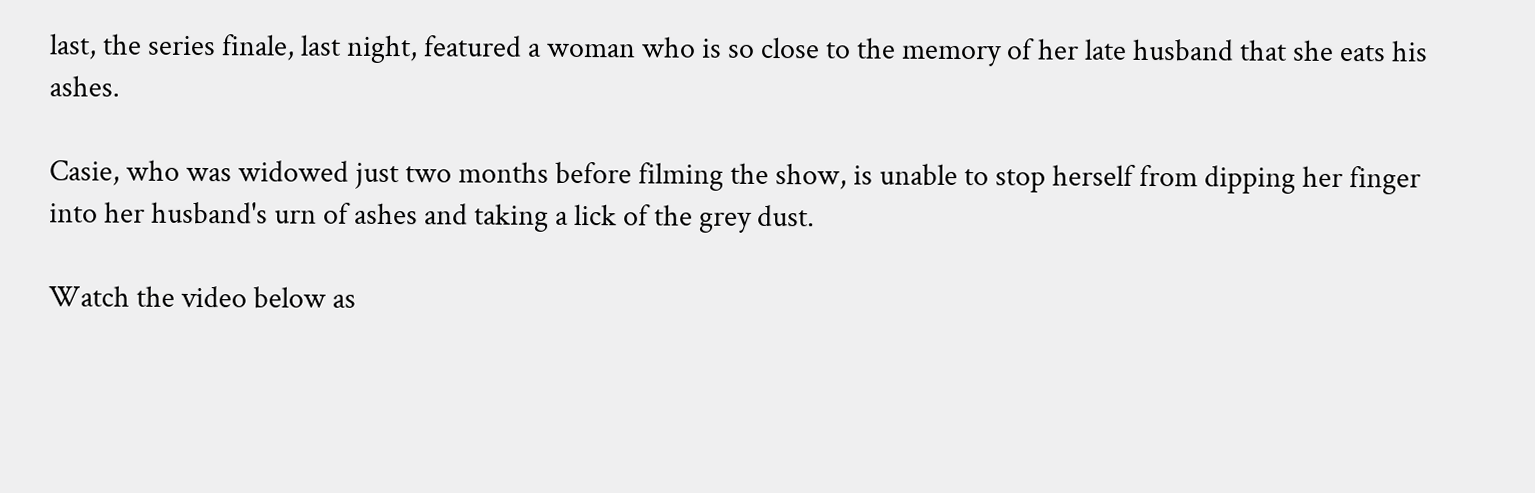last, the series finale, last night, featured a woman who is so close to the memory of her late husband that she eats his ashes.

Casie, who was widowed just two months before filming the show, is unable to stop herself from dipping her finger into her husband's urn of ashes and taking a lick of the grey dust.

Watch the video below as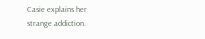Casie explains her strange addiction.